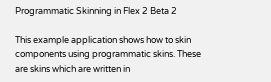Programmatic Skinning in Flex 2 Beta 2

This example application shows how to skin components using programmatic skins. These are skins which are written in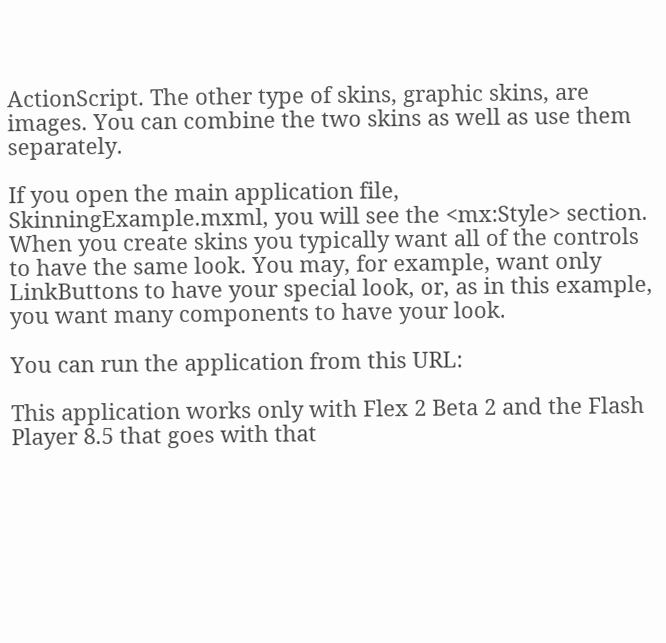ActionScript. The other type of skins, graphic skins, are images. You can combine the two skins as well as use them separately.

If you open the main application file, SkinningExample.mxml, you will see the <mx:Style> section. When you create skins you typically want all of the controls to have the same look. You may, for example, want only LinkButtons to have your special look, or, as in this example, you want many components to have your look.

You can run the application from this URL:

This application works only with Flex 2 Beta 2 and the Flash Player 8.5 that goes with that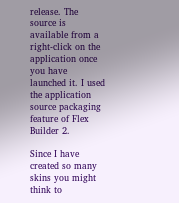release. The source is available from a right-click on the application once you have launched it. I used the application source packaging feature of Flex Builder 2.

Since I have created so many skins you might think to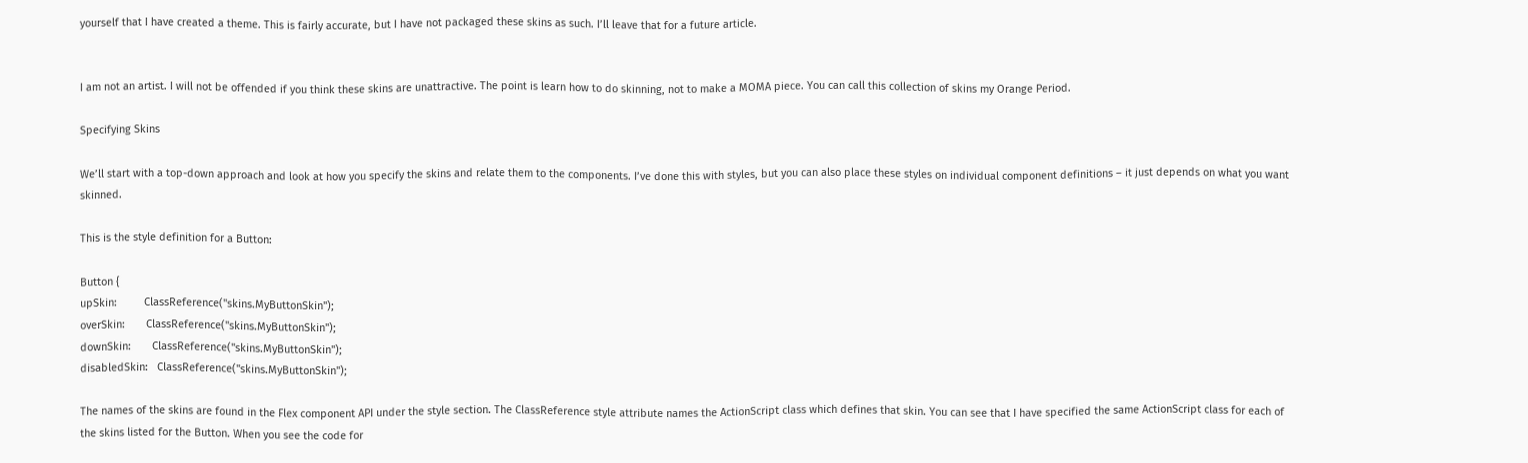yourself that I have created a theme. This is fairly accurate, but I have not packaged these skins as such. I’ll leave that for a future article.


I am not an artist. I will not be offended if you think these skins are unattractive. The point is learn how to do skinning, not to make a MOMA piece. You can call this collection of skins my Orange Period.

Specifying Skins

We’ll start with a top-down approach and look at how you specify the skins and relate them to the components. I’ve done this with styles, but you can also place these styles on individual component definitions – it just depends on what you want skinned.

This is the style definition for a Button:

Button {
upSkin:         ClassReference("skins.MyButtonSkin");
overSkin:       ClassReference("skins.MyButtonSkin");
downSkin:       ClassReference("skins.MyButtonSkin");
disabledSkin:   ClassReference("skins.MyButtonSkin");

The names of the skins are found in the Flex component API under the style section. The ClassReference style attribute names the ActionScript class which defines that skin. You can see that I have specified the same ActionScript class for each of the skins listed for the Button. When you see the code for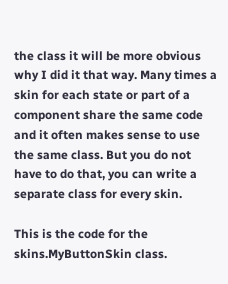the class it will be more obvious why I did it that way. Many times a skin for each state or part of a component share the same code and it often makes sense to use the same class. But you do not have to do that, you can write a separate class for every skin.

This is the code for the skins.MyButtonSkin class.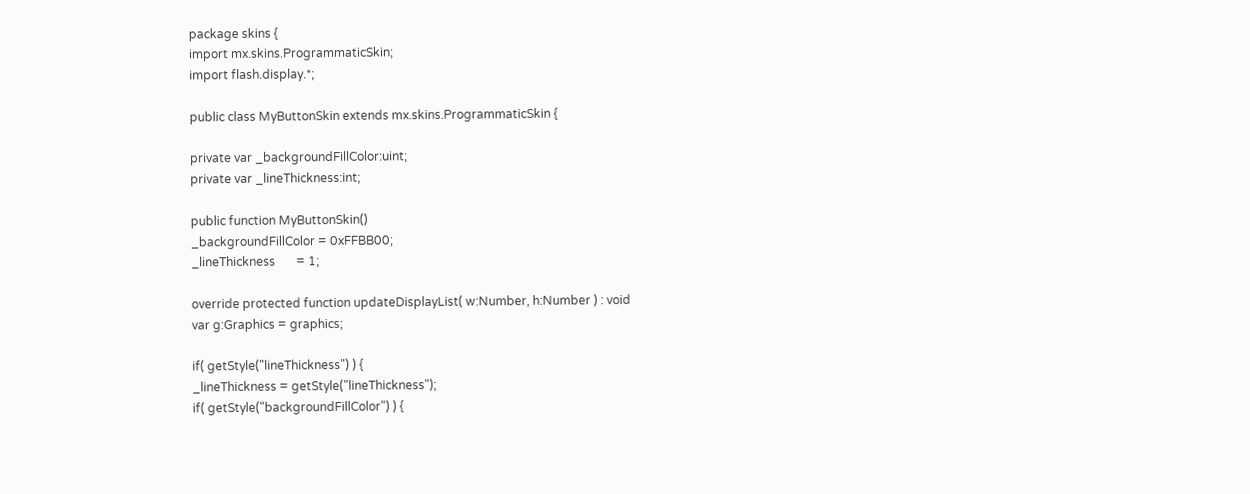package skins {
import mx.skins.ProgrammaticSkin;
import flash.display.*;

public class MyButtonSkin extends mx.skins.ProgrammaticSkin {

private var _backgroundFillColor:uint;
private var _lineThickness:int;

public function MyButtonSkin()
_backgroundFillColor = 0xFFBB00;
_lineThickness       = 1;

override protected function updateDisplayList( w:Number, h:Number ) : void
var g:Graphics = graphics;

if( getStyle("lineThickness") ) {
_lineThickness = getStyle("lineThickness");
if( getStyle("backgroundFillColor") ) {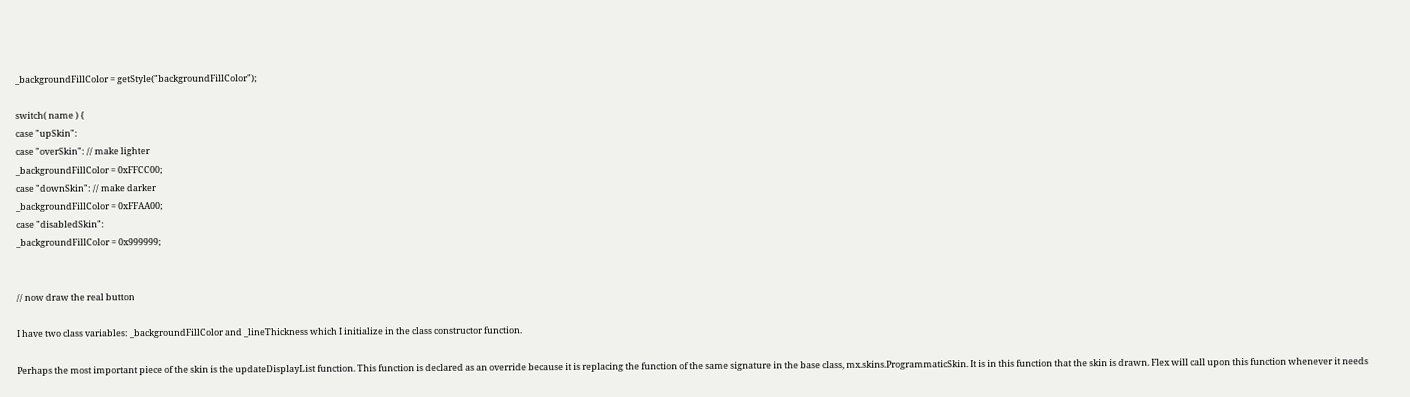_backgroundFillColor = getStyle("backgroundFillColor");

switch( name ) {
case "upSkin":
case "overSkin": // make lighter
_backgroundFillColor = 0xFFCC00;
case "downSkin": // make darker
_backgroundFillColor = 0xFFAA00;
case "disabledSkin":
_backgroundFillColor = 0x999999;


// now draw the real button

I have two class variables: _backgroundFillColor and _lineThickness which I initialize in the class constructor function.

Perhaps the most important piece of the skin is the updateDisplayList function. This function is declared as an override because it is replacing the function of the same signature in the base class, mx.skins.ProgrammaticSkin. It is in this function that the skin is drawn. Flex will call upon this function whenever it needs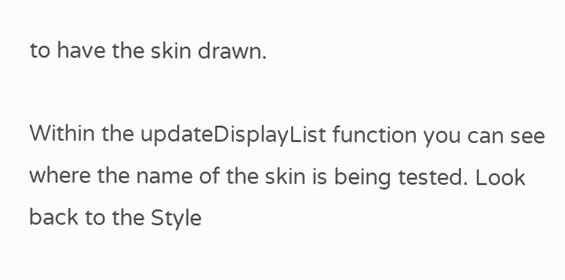to have the skin drawn.

Within the updateDisplayList function you can see where the name of the skin is being tested. Look back to the Style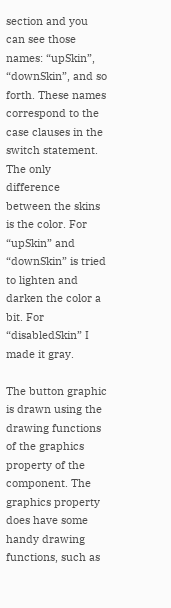section and you can see those names: “upSkin”, “downSkin”, and so forth. These names correspond to the case clauses in the switch statement. The only difference between the skins is the color. For “upSkin” and “downSkin” is tried to lighten and darken the color a bit. For “disabledSkin” I made it gray.

The button graphic is drawn using the drawing functions of the graphics property of the component. The graphics property does have some handy drawing functions, such as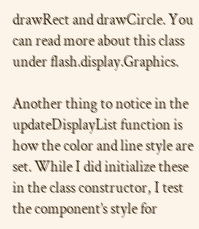drawRect and drawCircle. You can read more about this class under flash.display.Graphics.

Another thing to notice in the updateDisplayList function is how the color and line style are set. While I did initialize these in the class constructor, I test the component’s style for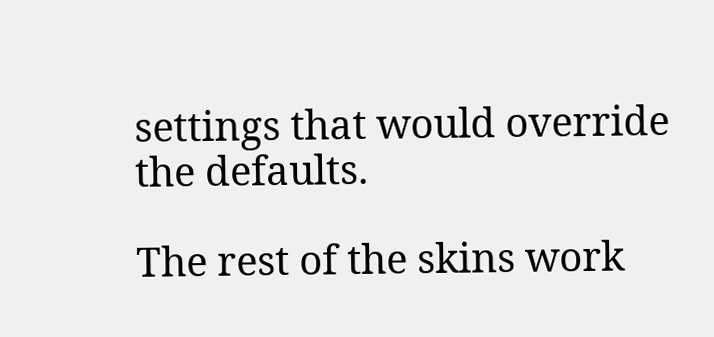settings that would override the defaults.

The rest of the skins work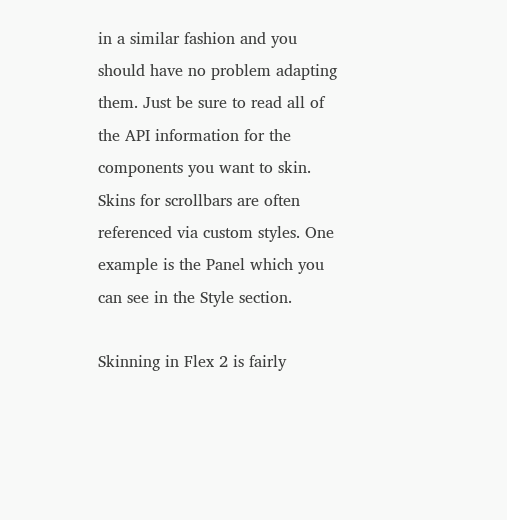in a similar fashion and you should have no problem adapting them. Just be sure to read all of the API information for the components you want to skin. Skins for scrollbars are often referenced via custom styles. One example is the Panel which you can see in the Style section.

Skinning in Flex 2 is fairly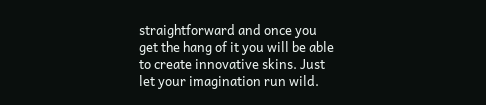straightforward and once you get the hang of it you will be able to create innovative skins. Just let your imagination run wild.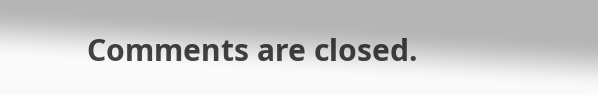Comments are closed.